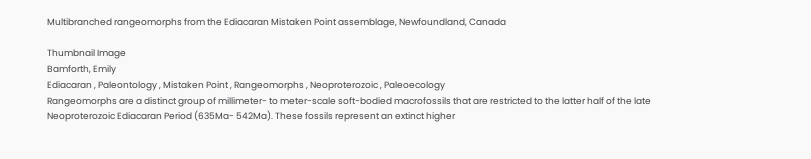Multibranched rangeomorphs from the Ediacaran Mistaken Point assemblage, Newfoundland, Canada

Thumbnail Image
Bamforth, Emily
Ediacaran , Paleontology , Mistaken Point , Rangeomorphs , Neoproterozoic , Paleoecology
Rangeomorphs are a distinct group of millimeter- to meter-scale soft-bodied macrofossils that are restricted to the latter half of the late Neoproterozoic Ediacaran Period (635Ma- 542Ma). These fossils represent an extinct higher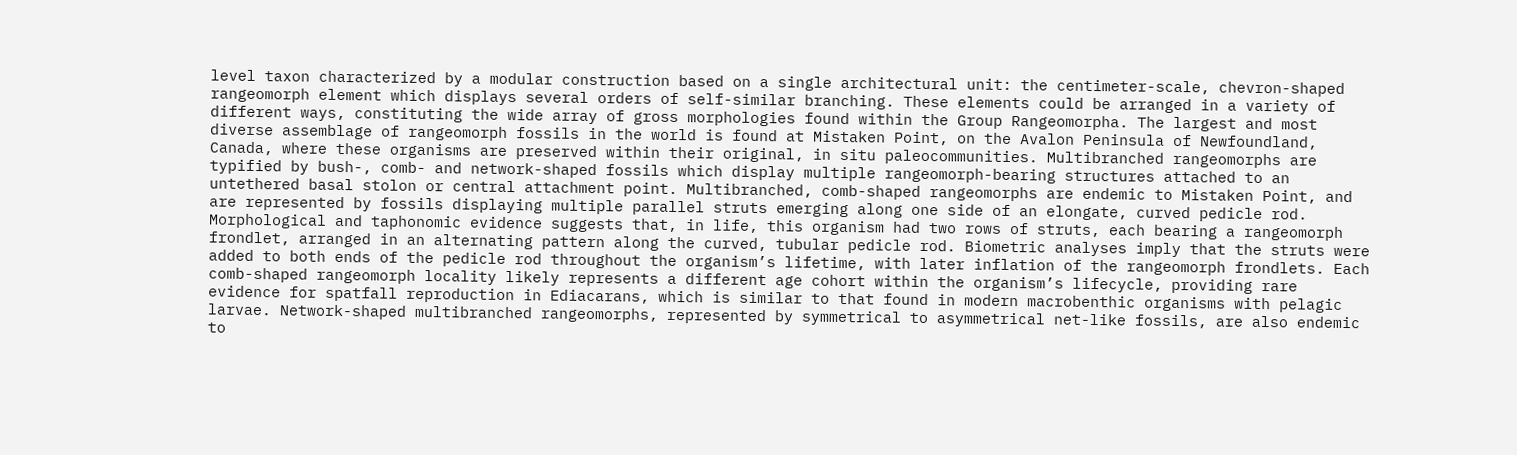level taxon characterized by a modular construction based on a single architectural unit: the centimeter-scale, chevron-shaped rangeomorph element which displays several orders of self-similar branching. These elements could be arranged in a variety of different ways, constituting the wide array of gross morphologies found within the Group Rangeomorpha. The largest and most diverse assemblage of rangeomorph fossils in the world is found at Mistaken Point, on the Avalon Peninsula of Newfoundland, Canada, where these organisms are preserved within their original, in situ paleocommunities. Multibranched rangeomorphs are typified by bush-, comb- and network-shaped fossils which display multiple rangeomorph-bearing structures attached to an untethered basal stolon or central attachment point. Multibranched, comb-shaped rangeomorphs are endemic to Mistaken Point, and are represented by fossils displaying multiple parallel struts emerging along one side of an elongate, curved pedicle rod. Morphological and taphonomic evidence suggests that, in life, this organism had two rows of struts, each bearing a rangeomorph frondlet, arranged in an alternating pattern along the curved, tubular pedicle rod. Biometric analyses imply that the struts were added to both ends of the pedicle rod throughout the organism’s lifetime, with later inflation of the rangeomorph frondlets. Each comb-shaped rangeomorph locality likely represents a different age cohort within the organism’s lifecycle, providing rare evidence for spatfall reproduction in Ediacarans, which is similar to that found in modern macrobenthic organisms with pelagic larvae. Network-shaped multibranched rangeomorphs, represented by symmetrical to asymmetrical net-like fossils, are also endemic to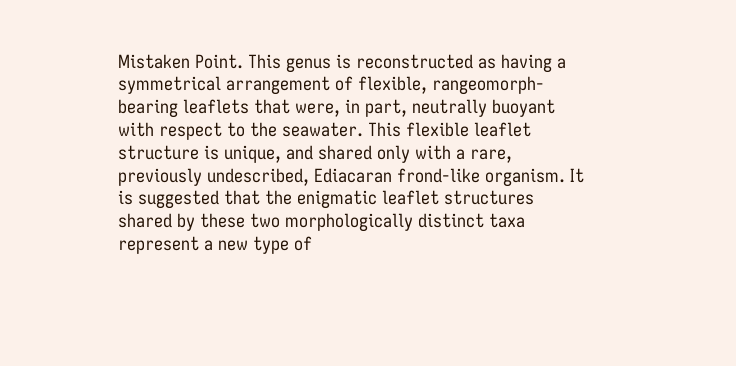Mistaken Point. This genus is reconstructed as having a symmetrical arrangement of flexible, rangeomorph-bearing leaflets that were, in part, neutrally buoyant with respect to the seawater. This flexible leaflet structure is unique, and shared only with a rare, previously undescribed, Ediacaran frond-like organism. It is suggested that the enigmatic leaflet structures shared by these two morphologically distinct taxa represent a new type of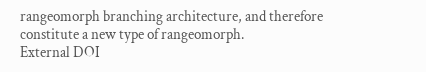rangeomorph branching architecture, and therefore constitute a new type of rangeomorph.
External DOI